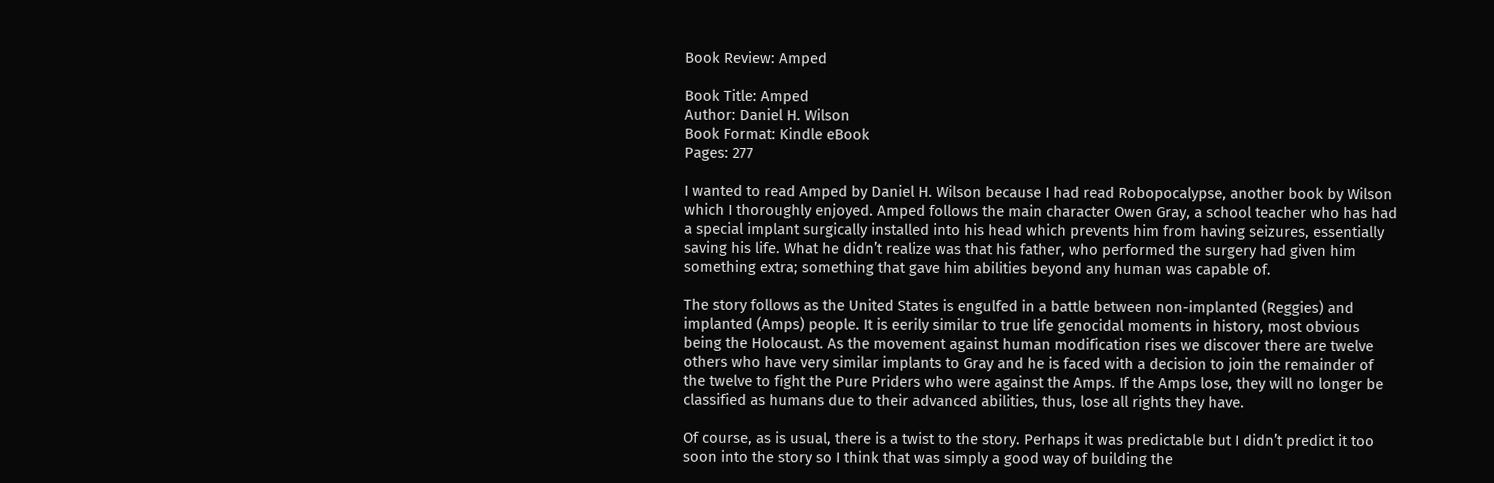Book Review: Amped

Book Title: Amped
Author: Daniel H. Wilson
Book Format: Kindle eBook
Pages: 277

I wanted to read Amped by Daniel H. Wilson because I had read Robopocalypse, another book by Wilson which I thoroughly enjoyed. Amped follows the main character Owen Gray, a school teacher who has had a special implant surgically installed into his head which prevents him from having seizures, essentially saving his life. What he didn’t realize was that his father, who performed the surgery had given him something extra; something that gave him abilities beyond any human was capable of.

The story follows as the United States is engulfed in a battle between non-implanted (Reggies) and implanted (Amps) people. It is eerily similar to true life genocidal moments in history, most obvious being the Holocaust. As the movement against human modification rises we discover there are twelve others who have very similar implants to Gray and he is faced with a decision to join the remainder of the twelve to fight the Pure Priders who were against the Amps. If the Amps lose, they will no longer be classified as humans due to their advanced abilities, thus, lose all rights they have.

Of course, as is usual, there is a twist to the story. Perhaps it was predictable but I didn’t predict it too soon into the story so I think that was simply a good way of building the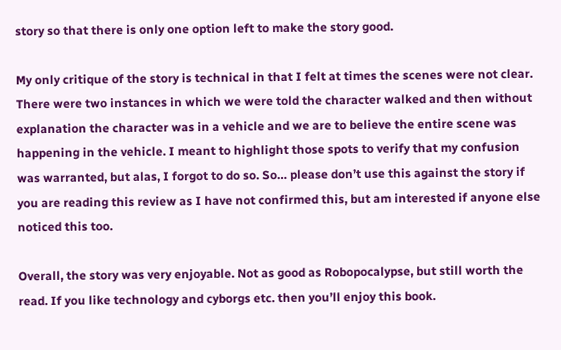story so that there is only one option left to make the story good.

My only critique of the story is technical in that I felt at times the scenes were not clear. There were two instances in which we were told the character walked and then without explanation the character was in a vehicle and we are to believe the entire scene was happening in the vehicle. I meant to highlight those spots to verify that my confusion was warranted, but alas, I forgot to do so. So… please don’t use this against the story if you are reading this review as I have not confirmed this, but am interested if anyone else noticed this too.

Overall, the story was very enjoyable. Not as good as Robopocalypse, but still worth the read. If you like technology and cyborgs etc. then you’ll enjoy this book.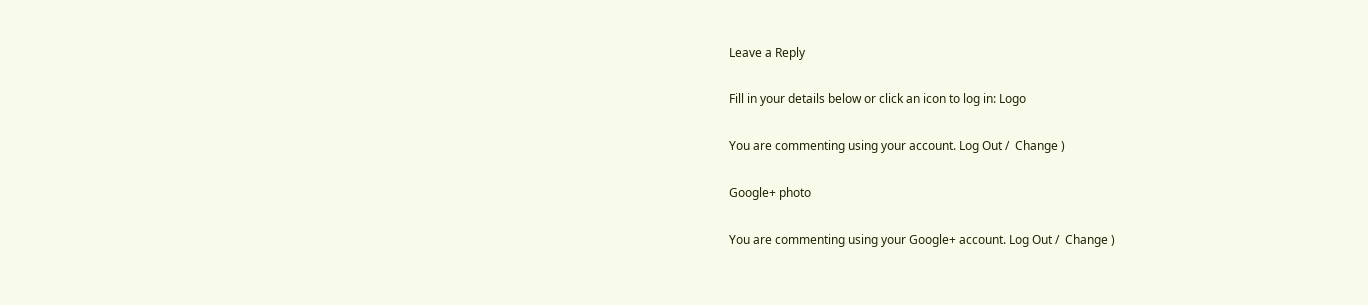Leave a Reply

Fill in your details below or click an icon to log in: Logo

You are commenting using your account. Log Out /  Change )

Google+ photo

You are commenting using your Google+ account. Log Out /  Change )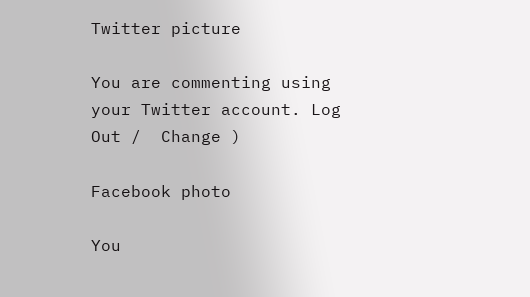Twitter picture

You are commenting using your Twitter account. Log Out /  Change )

Facebook photo

You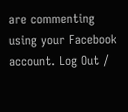are commenting using your Facebook account. Log Out /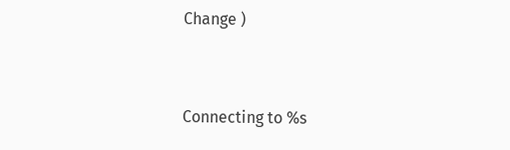Change )


Connecting to %s